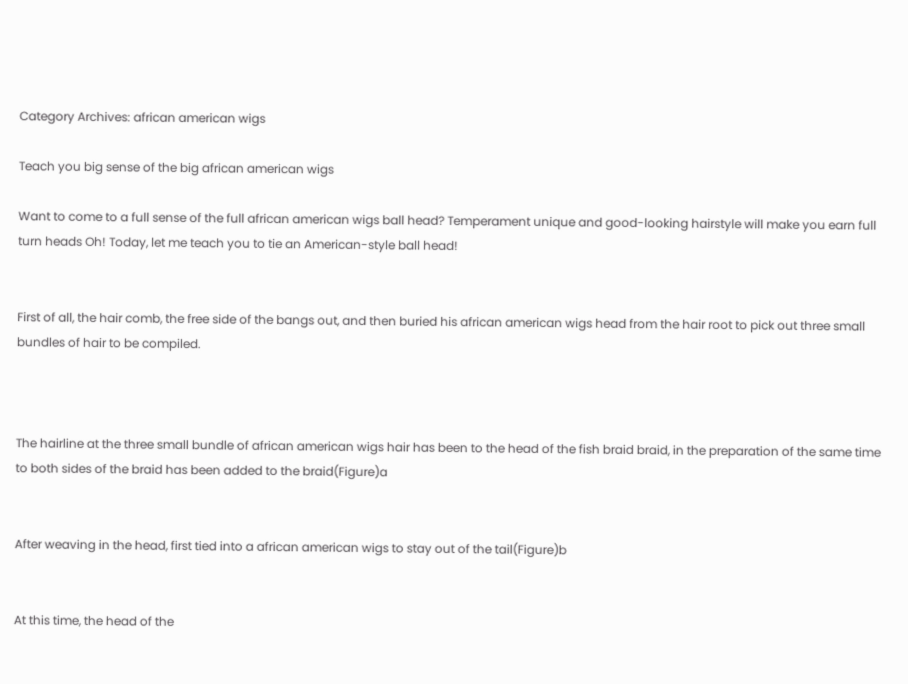Category Archives: african american wigs

Teach you big sense of the big african american wigs

Want to come to a full sense of the full african american wigs ball head? Temperament unique and good-looking hairstyle will make you earn full turn heads Oh! Today, let me teach you to tie an American-style ball head!


First of all, the hair comb, the free side of the bangs out, and then buried his african american wigs head from the hair root to pick out three small bundles of hair to be compiled.



The hairline at the three small bundle of african american wigs hair has been to the head of the fish braid braid, in the preparation of the same time to both sides of the braid has been added to the braid(Figure)a


After weaving in the head, first tied into a african american wigs to stay out of the tail(Figure)b


At this time, the head of the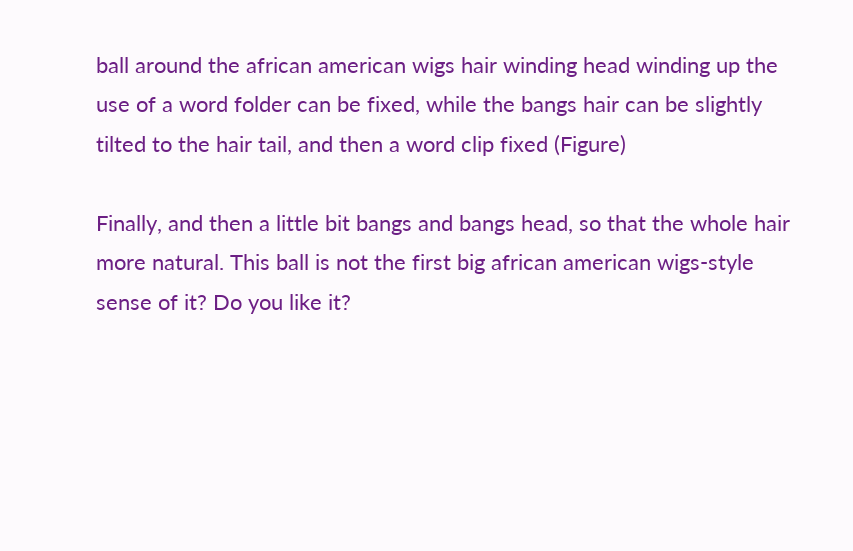ball around the african american wigs hair winding head winding up the use of a word folder can be fixed, while the bangs hair can be slightly tilted to the hair tail, and then a word clip fixed (Figure)

Finally, and then a little bit bangs and bangs head, so that the whole hair more natural. This ball is not the first big african american wigs-style sense of it? Do you like it?